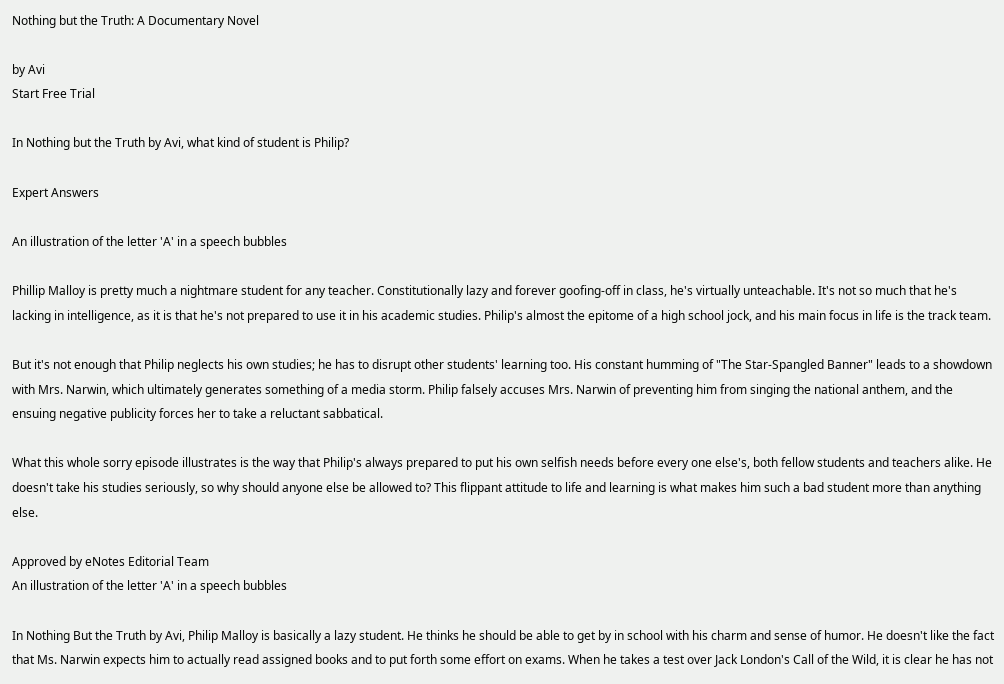Nothing but the Truth: A Documentary Novel

by Avi
Start Free Trial

In Nothing but the Truth by Avi, what kind of student is Philip?

Expert Answers

An illustration of the letter 'A' in a speech bubbles

Phillip Malloy is pretty much a nightmare student for any teacher. Constitutionally lazy and forever goofing-off in class, he's virtually unteachable. It's not so much that he's lacking in intelligence, as it is that he's not prepared to use it in his academic studies. Philip's almost the epitome of a high school jock, and his main focus in life is the track team.

But it's not enough that Philip neglects his own studies; he has to disrupt other students' learning too. His constant humming of "The Star-Spangled Banner" leads to a showdown with Mrs. Narwin, which ultimately generates something of a media storm. Philip falsely accuses Mrs. Narwin of preventing him from singing the national anthem, and the ensuing negative publicity forces her to take a reluctant sabbatical.

What this whole sorry episode illustrates is the way that Philip's always prepared to put his own selfish needs before every one else's, both fellow students and teachers alike. He doesn't take his studies seriously, so why should anyone else be allowed to? This flippant attitude to life and learning is what makes him such a bad student more than anything else.

Approved by eNotes Editorial Team
An illustration of the letter 'A' in a speech bubbles

In Nothing But the Truth by Avi, Philip Malloy is basically a lazy student. He thinks he should be able to get by in school with his charm and sense of humor. He doesn't like the fact that Ms. Narwin expects him to actually read assigned books and to put forth some effort on exams. When he takes a test over Jack London's Call of the Wild, it is clear he has not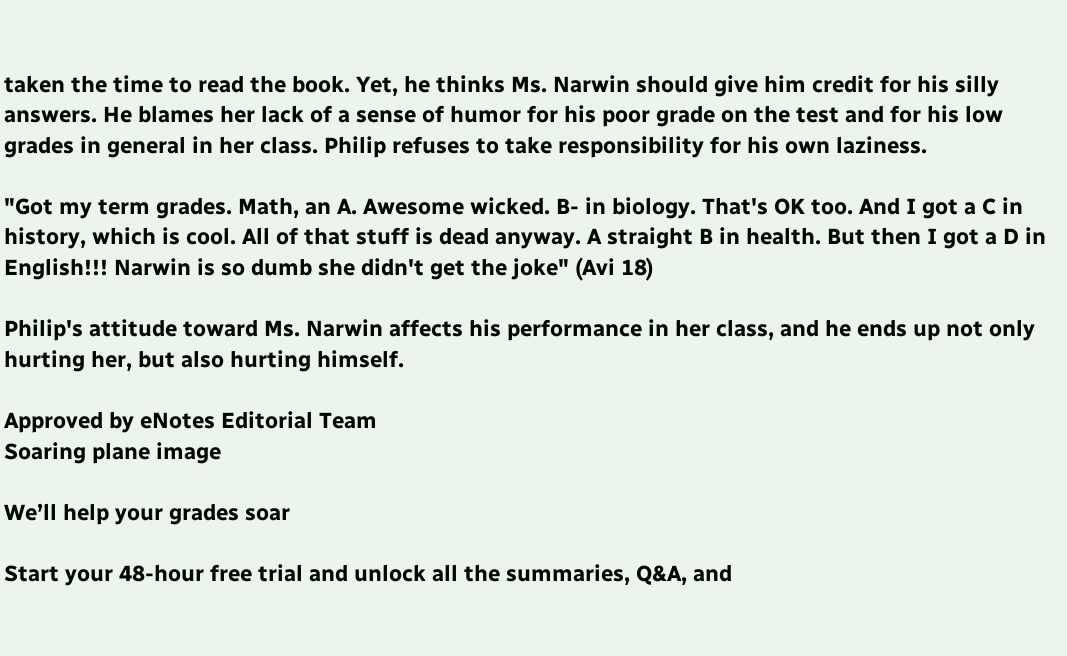taken the time to read the book. Yet, he thinks Ms. Narwin should give him credit for his silly answers. He blames her lack of a sense of humor for his poor grade on the test and for his low grades in general in her class. Philip refuses to take responsibility for his own laziness.

"Got my term grades. Math, an A. Awesome wicked. B- in biology. That's OK too. And I got a C in history, which is cool. All of that stuff is dead anyway. A straight B in health. But then I got a D in English!!! Narwin is so dumb she didn't get the joke" (Avi 18)

Philip's attitude toward Ms. Narwin affects his performance in her class, and he ends up not only hurting her, but also hurting himself.

Approved by eNotes Editorial Team
Soaring plane image

We’ll help your grades soar

Start your 48-hour free trial and unlock all the summaries, Q&A, and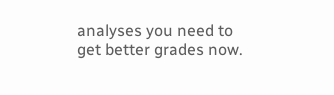analyses you need to get better grades now.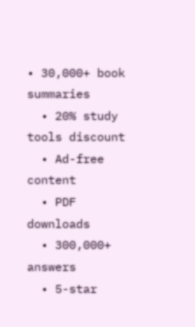• 30,000+ book summaries
  • 20% study tools discount
  • Ad-free content
  • PDF downloads
  • 300,000+ answers
  • 5-star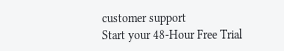customer support
Start your 48-Hour Free Trial